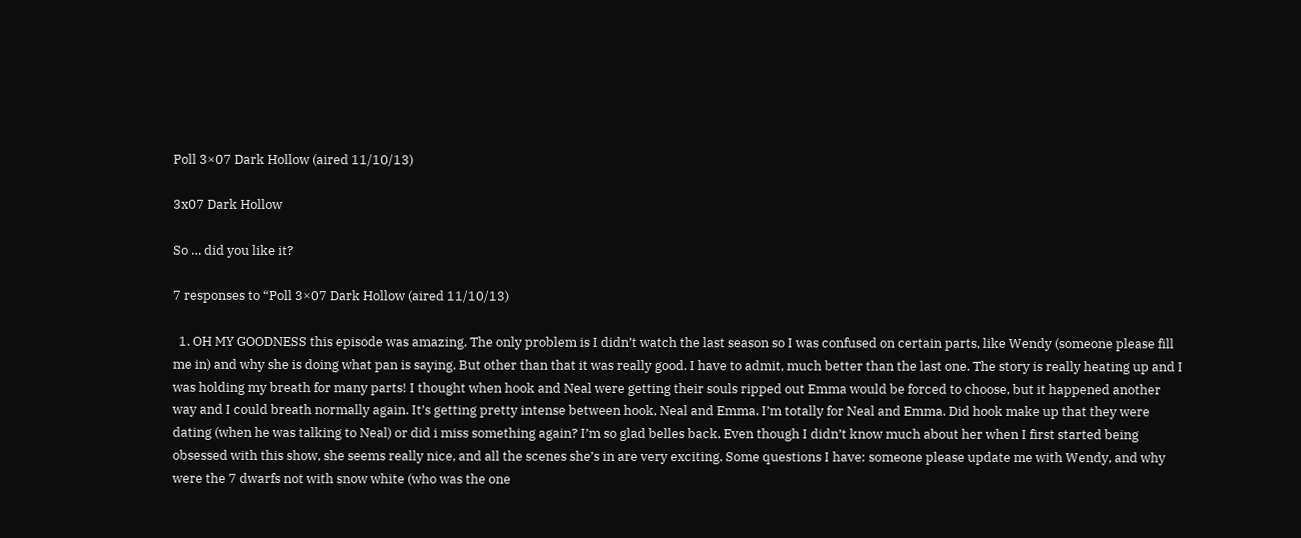Poll 3×07 Dark Hollow (aired 11/10/13)

3x07 Dark Hollow

So … did you like it?

7 responses to “Poll 3×07 Dark Hollow (aired 11/10/13)

  1. OH MY GOODNESS this episode was amazing. The only problem is I didn’t watch the last season so I was confused on certain parts, like Wendy (someone please fill me in) and why she is doing what pan is saying. But other than that it was really good. I have to admit, much better than the last one. The story is really heating up and I was holding my breath for many parts! I thought when hook and Neal were getting their souls ripped out Emma would be forced to choose, but it happened another way and I could breath normally again. It’s getting pretty intense between hook, Neal and Emma. I’m totally for Neal and Emma. Did hook make up that they were dating (when he was talking to Neal) or did i miss something again? I’m so glad belles back. Even though I didn’t know much about her when I first started being obsessed with this show, she seems really nice, and all the scenes she’s in are very exciting. Some questions I have: someone please update me with Wendy, and why were the 7 dwarfs not with snow white (who was the one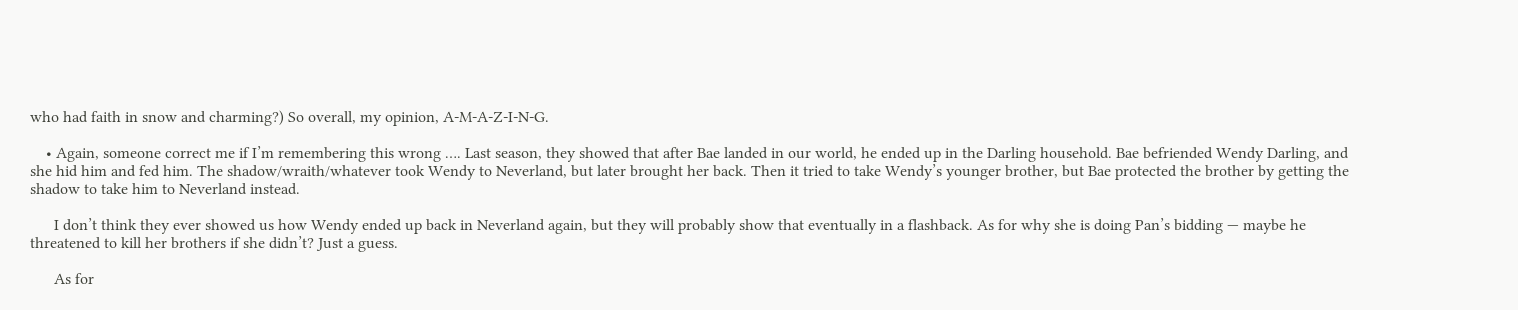who had faith in snow and charming?) So overall, my opinion, A-M-A-Z-I-N-G.

    • Again, someone correct me if I’m remembering this wrong …. Last season, they showed that after Bae landed in our world, he ended up in the Darling household. Bae befriended Wendy Darling, and she hid him and fed him. The shadow/wraith/whatever took Wendy to Neverland, but later brought her back. Then it tried to take Wendy’s younger brother, but Bae protected the brother by getting the shadow to take him to Neverland instead.

      I don’t think they ever showed us how Wendy ended up back in Neverland again, but they will probably show that eventually in a flashback. As for why she is doing Pan’s bidding — maybe he threatened to kill her brothers if she didn’t? Just a guess.

      As for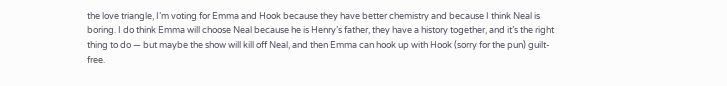the love triangle, I’m voting for Emma and Hook because they have better chemistry and because I think Neal is boring. I do think Emma will choose Neal because he is Henry’s father, they have a history together, and it’s the right thing to do — but maybe the show will kill off Neal, and then Emma can hook up with Hook (sorry for the pun) guilt-free.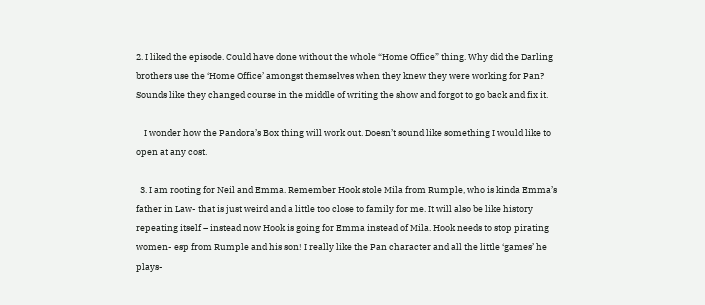2. I liked the episode. Could have done without the whole “Home Office” thing. Why did the Darling brothers use the ‘Home Office’ amongst themselves when they knew they were working for Pan? Sounds like they changed course in the middle of writing the show and forgot to go back and fix it.

    I wonder how the Pandora’s Box thing will work out. Doesn’t sound like something I would like to open at any cost.

  3. I am rooting for Neil and Emma. Remember Hook stole Mila from Rumple, who is kinda Emma’s father in Law- that is just weird and a little too close to family for me. It will also be like history repeating itself – instead now Hook is going for Emma instead of Mila. Hook needs to stop pirating women- esp from Rumple and his son! I really like the Pan character and all the little ‘games’ he plays-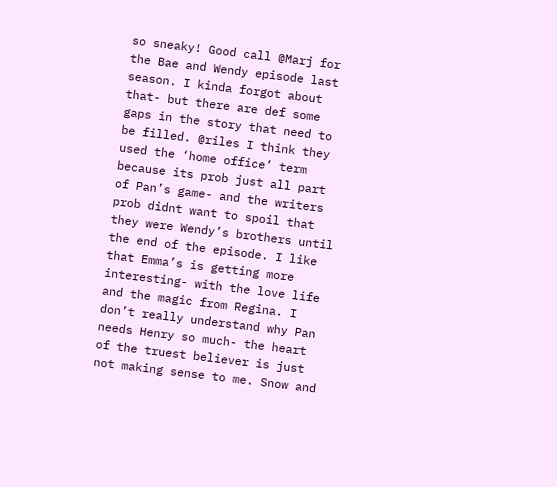so sneaky! Good call @Marj for the Bae and Wendy episode last season. I kinda forgot about that- but there are def some gaps in the story that need to be filled. @riles I think they used the ‘home office’ term because its prob just all part of Pan’s game- and the writers prob didnt want to spoil that they were Wendy’s brothers until the end of the episode. I like that Emma’s is getting more interesting- with the love life and the magic from Regina. I don’t really understand why Pan needs Henry so much- the heart of the truest believer is just not making sense to me. Snow and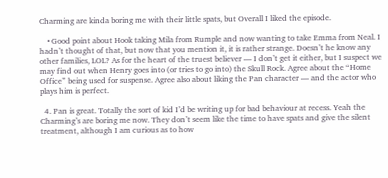Charming are kinda boring me with their little spats, but Overall I liked the episode.

    • Good point about Hook taking Mila from Rumple and now wanting to take Emma from Neal. I hadn’t thought of that, but now that you mention it, it is rather strange. Doesn’t he know any other families, LOL? As for the heart of the truest believer — I don’t get it either, but I suspect we may find out when Henry goes into (or tries to go into) the Skull Rock. Agree about the “Home Office” being used for suspense. Agree also about liking the Pan character — and the actor who plays him is perfect.

  4. Pan is great. Totally the sort of kid I’d be writing up for bad behaviour at recess. Yeah the Charming’s are boring me now. They don’t seem like the time to have spats and give the silent treatment, although I am curious as to how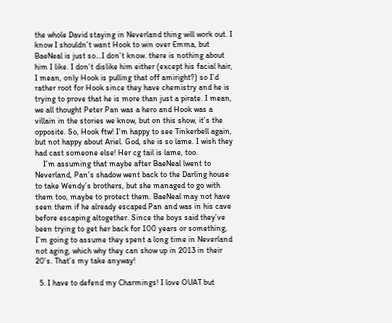the whole David staying in Neverland thing will work out. I know I shouldn’t want Hook to win over Emma, but BaeNeal is just so…I don’t know. there is nothing about him I like. I don’t dislike him either (except his facial hair, I mean, only Hook is pulling that off amiright?) so I’d rather root for Hook since they have chemistry and he is trying to prove that he is more than just a pirate. I mean, we all thought Peter Pan was a hero and Hook was a villain in the stories we know, but on this show, it’s the opposite. So, Hook ftw! I’m happy to see Tinkerbell again, but not happy about Ariel. God, she is so lame. I wish they had cast someone else! Her cg tail is lame, too.
    I’m assuming that maybe after BaeNeal lwent to Neverland, Pan’s shadow went back to the Darling house to take Wendy’s brothers, but she managed to go with them too, maybe to protect them. BaeNeal may not have seen them if he already escaped Pan and was in his cave before escaping altogether. Since the boys said they’ve been trying to get her back for 100 years or something, I’m going to assume they spent a long time in Neverland not aging, which why they can show up in 2013 in their 20’s. That’s my take anyway!

  5. I have to defend my Charmings! I love OUAT but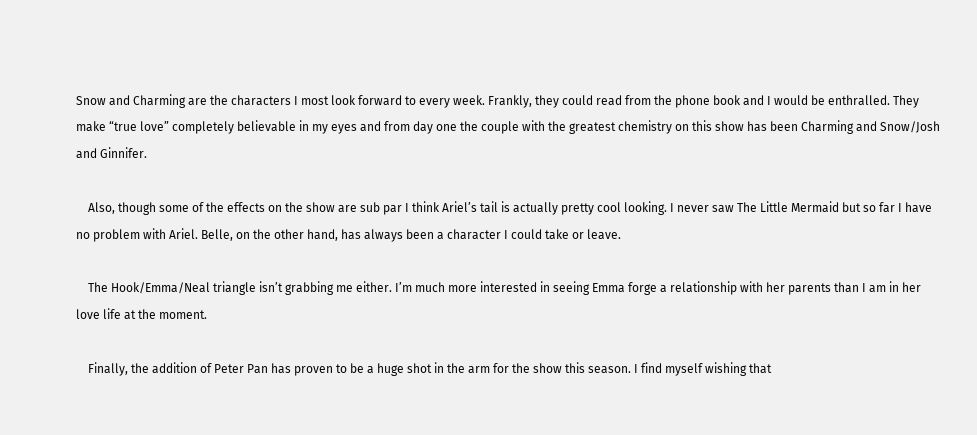Snow and Charming are the characters I most look forward to every week. Frankly, they could read from the phone book and I would be enthralled. They make “true love” completely believable in my eyes and from day one the couple with the greatest chemistry on this show has been Charming and Snow/Josh and Ginnifer.

    Also, though some of the effects on the show are sub par I think Ariel’s tail is actually pretty cool looking. I never saw The Little Mermaid but so far I have no problem with Ariel. Belle, on the other hand, has always been a character I could take or leave.

    The Hook/Emma/Neal triangle isn’t grabbing me either. I’m much more interested in seeing Emma forge a relationship with her parents than I am in her love life at the moment.

    Finally, the addition of Peter Pan has proven to be a huge shot in the arm for the show this season. I find myself wishing that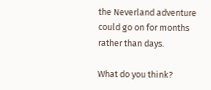the Neverland adventure could go on for months rather than days.

What do you think?